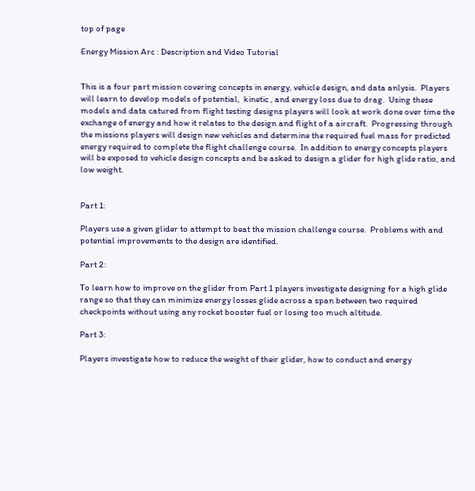top of page

Energy Mission Arc : Description and Video Tutorial


This is a four part mission covering concepts in energy, vehicle design, and data anlysis.  Players will learn to develop models of potential,  kinetic , and energy loss due to drag.  Using these models and data catured from flight testing designs players will look at work done over time the exchange of energy and how it relates to the design and flight of a aircraft.  Progressing through the missions players will design new vehicles and determine the required fuel mass for predicted energy required to complete the flight challenge course.  In addition to energy concepts players will be exposed to vehicle design concepts and be asked to design a glider for high glide ratio, and low weight.


Part 1:

Players use a given glider to attempt to beat the mission challenge course.  Problems with and potential improvements to the design are identified.

Part 2:

To learn how to improve on the glider from Part 1 players investigate designing for a high glide range so that they can minimize energy losses glide across a span between two required checkpoints without using any rocket booster fuel or losing too much altitude.

Part 3:

Players investigate how to reduce the weight of their glider, how to conduct and energy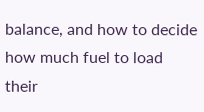balance, and how to decide how much fuel to load their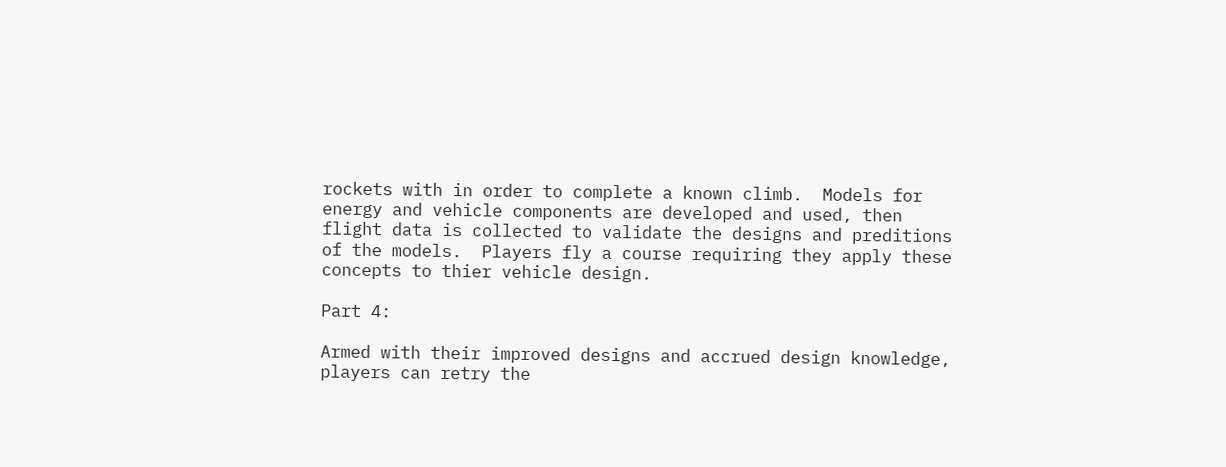rockets with in order to complete a known climb.  Models for energy and vehicle components are developed and used, then flight data is collected to validate the designs and preditions of the models.  Players fly a course requiring they apply these concepts to thier vehicle design.

Part 4:

Armed with their improved designs and accrued design knowledge, players can retry the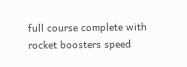full course complete with rocket boosters speed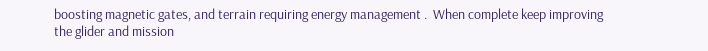boosting magnetic gates, and terrain requiring energy management .  When complete keep improving the glider and mission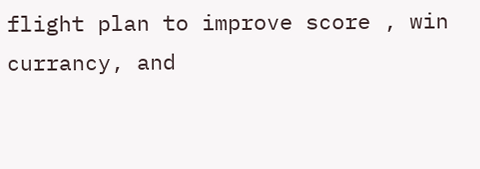flight plan to improve score , win currancy, and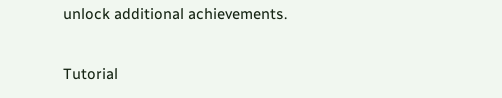unlock additional achievements.

Tutorial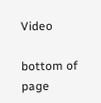Video

bottom of page